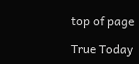top of page

True Today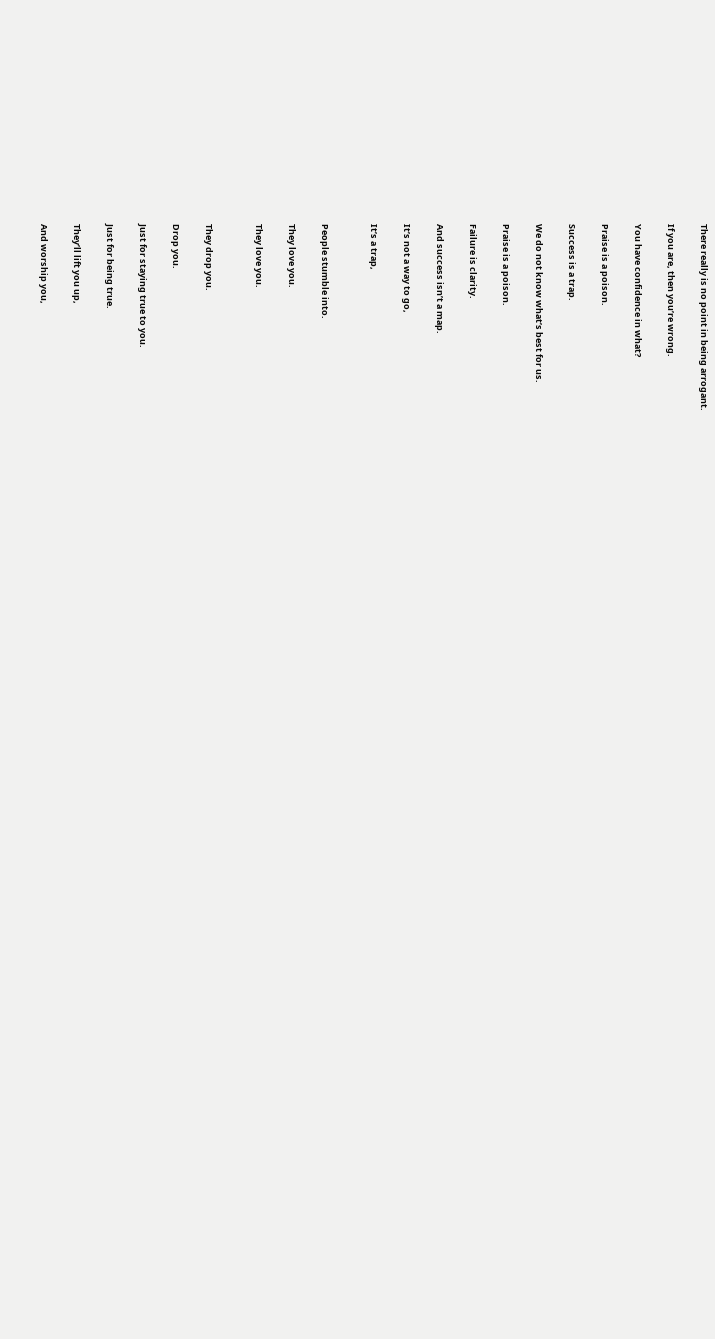There really is no point in being arrogant.

If you are, then you’re wrong.

You have confidence in what?

Praise is a poison.

Success is a trap.

We do not know what’s best for us.

Praise is a poison.

Failure is clarity.

And success isn’t a map.

It’s not a way to go,

It’s a trap,


People stumble into.

They love you.

They love you.


They drop you.

Drop you.

Just for staying true to you.

Just for being true.

They’ll lift you up,

And worship you,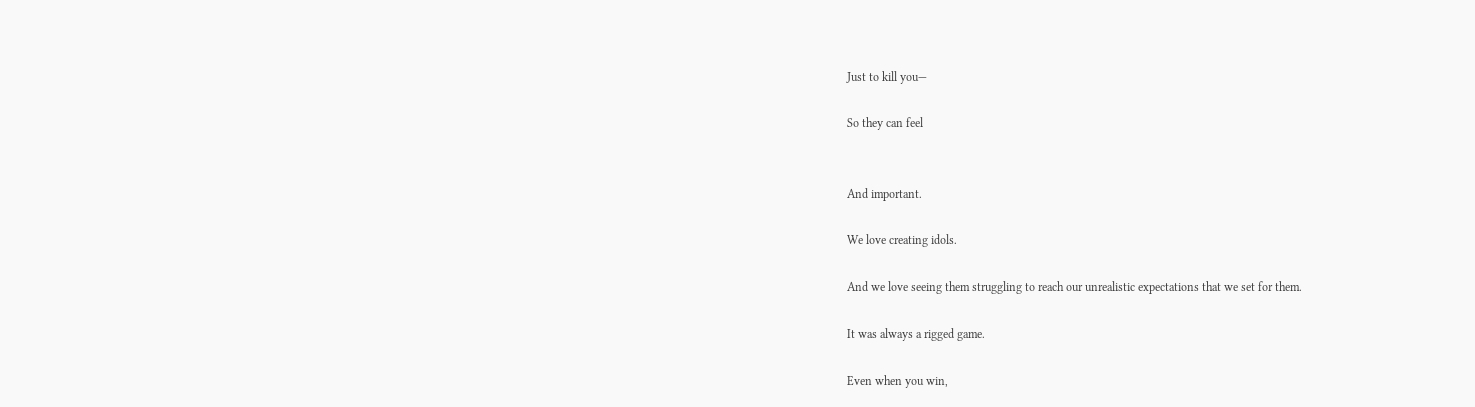Just to kill you—

So they can feel


And important.

We love creating idols.

And we love seeing them struggling to reach our unrealistic expectations that we set for them.

It was always a rigged game.

Even when you win,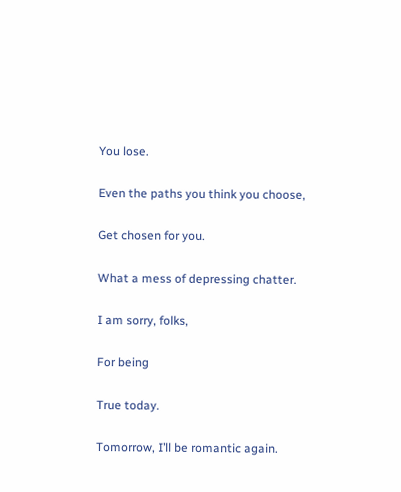You lose.

Even the paths you think you choose,

Get chosen for you.

What a mess of depressing chatter.

I am sorry, folks,

For being

True today.

Tomorrow, I’ll be romantic again.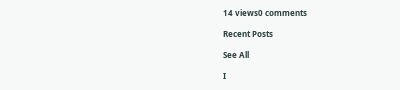14 views0 comments

Recent Posts

See All

I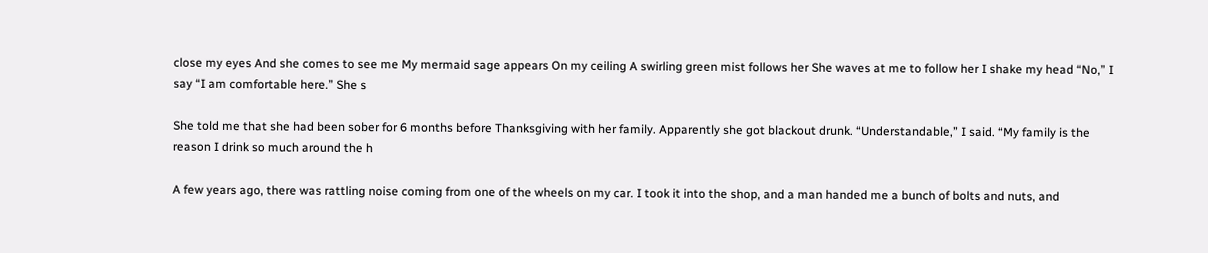close my eyes And she comes to see me My mermaid sage appears On my ceiling A swirling green mist follows her She waves at me to follow her I shake my head “No,” I say “I am comfortable here.” She s

She told me that she had been sober for 6 months before Thanksgiving with her family. Apparently she got blackout drunk. “Understandable,” I said. “My family is the reason I drink so much around the h

A few years ago, there was rattling noise coming from one of the wheels on my car. I took it into the shop, and a man handed me a bunch of bolts and nuts, and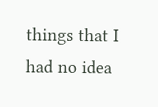things that I had no idea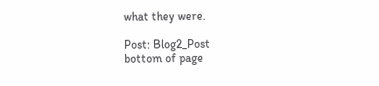what they were.

Post: Blog2_Post
bottom of page